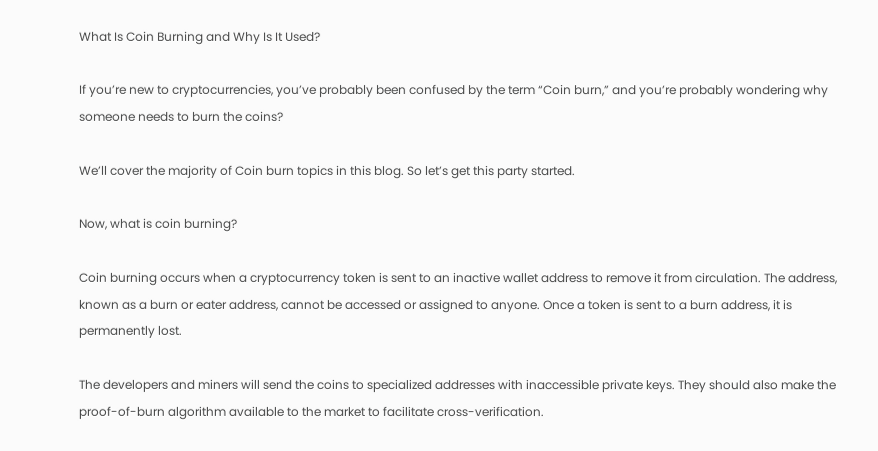What Is Coin Burning and Why Is It Used?

If you’re new to cryptocurrencies, you’ve probably been confused by the term “Coin burn,” and you’re probably wondering why someone needs to burn the coins?

We’ll cover the majority of Coin burn topics in this blog. So let’s get this party started.

Now, what is coin burning?

Coin burning occurs when a cryptocurrency token is sent to an inactive wallet address to remove it from circulation. The address, known as a burn or eater address, cannot be accessed or assigned to anyone. Once a token is sent to a burn address, it is permanently lost.

The developers and miners will send the coins to specialized addresses with inaccessible private keys. They should also make the proof-of-burn algorithm available to the market to facilitate cross-verification.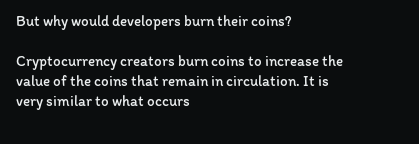But why would developers burn their coins?

Cryptocurrency creators burn coins to increase the value of the coins that remain in circulation. It is very similar to what occurs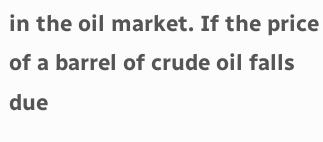in the oil market. If the price of a barrel of crude oil falls due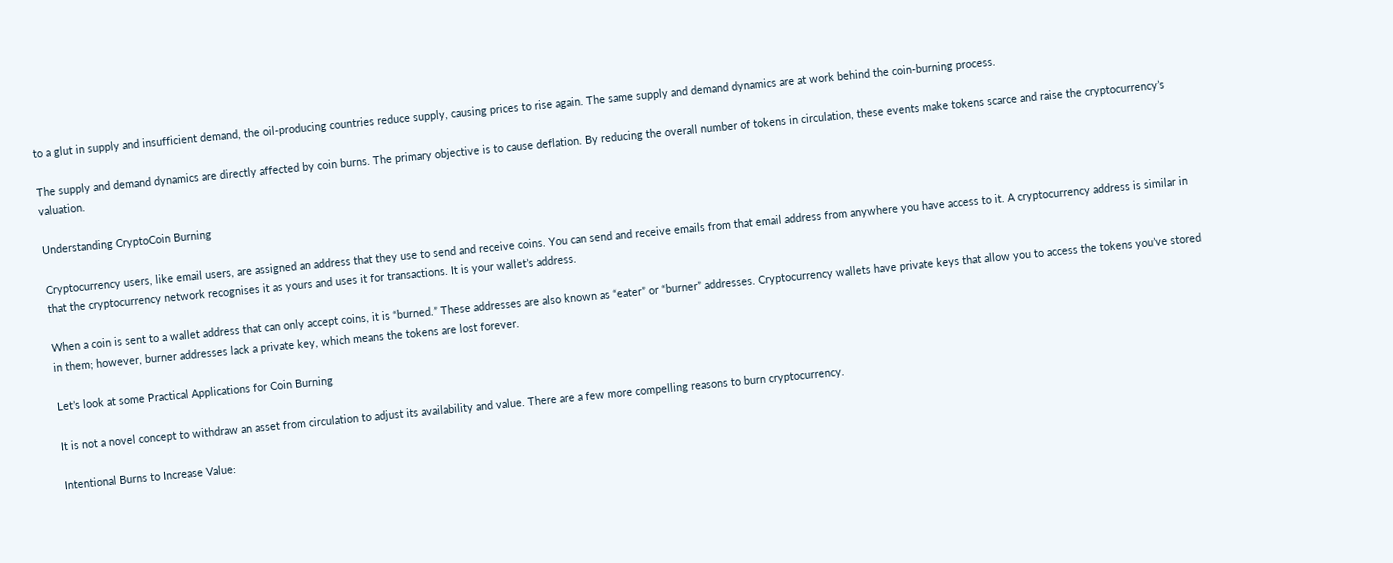to a glut in supply and insufficient demand, the oil-producing countries reduce supply, causing prices to rise again. The same supply and demand dynamics are at work behind the coin-burning process.

The supply and demand dynamics are directly affected by coin burns. The primary objective is to cause deflation. By reducing the overall number of tokens in circulation, these events make tokens scarce and raise the cryptocurrency’s valuation.

Understanding CryptoCoin Burning

Cryptocurrency users, like email users, are assigned an address that they use to send and receive coins. You can send and receive emails from that email address from anywhere you have access to it. A cryptocurrency address is similar in that the cryptocurrency network recognises it as yours and uses it for transactions. It is your wallet’s address.

When a coin is sent to a wallet address that can only accept coins, it is “burned.” These addresses are also known as “eater” or “burner” addresses. Cryptocurrency wallets have private keys that allow you to access the tokens you’ve stored in them; however, burner addresses lack a private key, which means the tokens are lost forever.

Let’s look at some Practical Applications for Coin Burning

It is not a novel concept to withdraw an asset from circulation to adjust its availability and value. There are a few more compelling reasons to burn cryptocurrency.

Intentional Burns to Increase Value: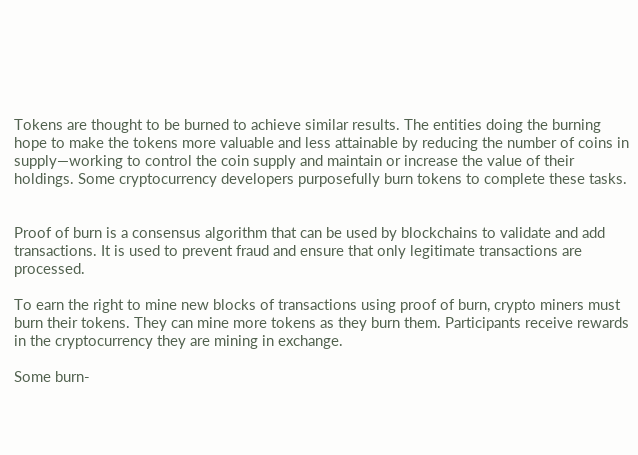Tokens are thought to be burned to achieve similar results. The entities doing the burning hope to make the tokens more valuable and less attainable by reducing the number of coins in supply—working to control the coin supply and maintain or increase the value of their holdings. Some cryptocurrency developers purposefully burn tokens to complete these tasks.


Proof of burn is a consensus algorithm that can be used by blockchains to validate and add transactions. It is used to prevent fraud and ensure that only legitimate transactions are processed.

To earn the right to mine new blocks of transactions using proof of burn, crypto miners must burn their tokens. They can mine more tokens as they burn them. Participants receive rewards in the cryptocurrency they are mining in exchange.

Some burn-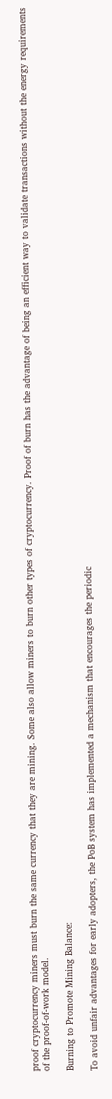proof cryptocurrency miners must burn the same currency that they are mining. Some also allow miners to burn other types of cryptocurrency. Proof of burn has the advantage of being an efficient way to validate transactions without the energy requirements of the proof-of-work model.

Burning to Promote Mining Balance:

To avoid unfair advantages for early adopters, the PoB system has implemented a mechanism that encourages the periodic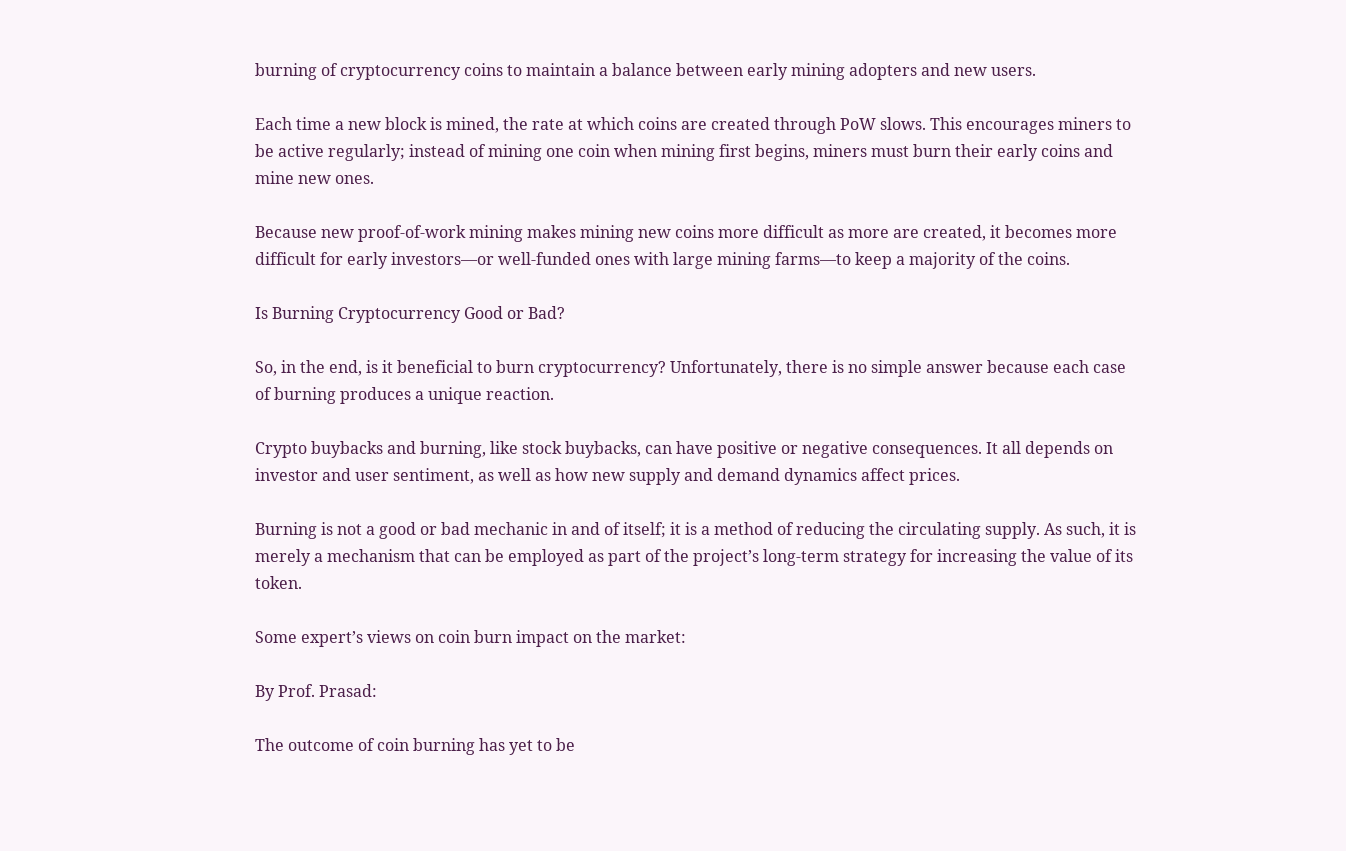burning of cryptocurrency coins to maintain a balance between early mining adopters and new users.

Each time a new block is mined, the rate at which coins are created through PoW slows. This encourages miners to be active regularly; instead of mining one coin when mining first begins, miners must burn their early coins and mine new ones.

Because new proof-of-work mining makes mining new coins more difficult as more are created, it becomes more difficult for early investors—or well-funded ones with large mining farms—to keep a majority of the coins.

Is Burning Cryptocurrency Good or Bad?

So, in the end, is it beneficial to burn cryptocurrency? Unfortunately, there is no simple answer because each case of burning produces a unique reaction.

Crypto buybacks and burning, like stock buybacks, can have positive or negative consequences. It all depends on investor and user sentiment, as well as how new supply and demand dynamics affect prices.

Burning is not a good or bad mechanic in and of itself; it is a method of reducing the circulating supply. As such, it is merely a mechanism that can be employed as part of the project’s long-term strategy for increasing the value of its token.

Some expert’s views on coin burn impact on the market:

By Prof. Prasad:

The outcome of coin burning has yet to be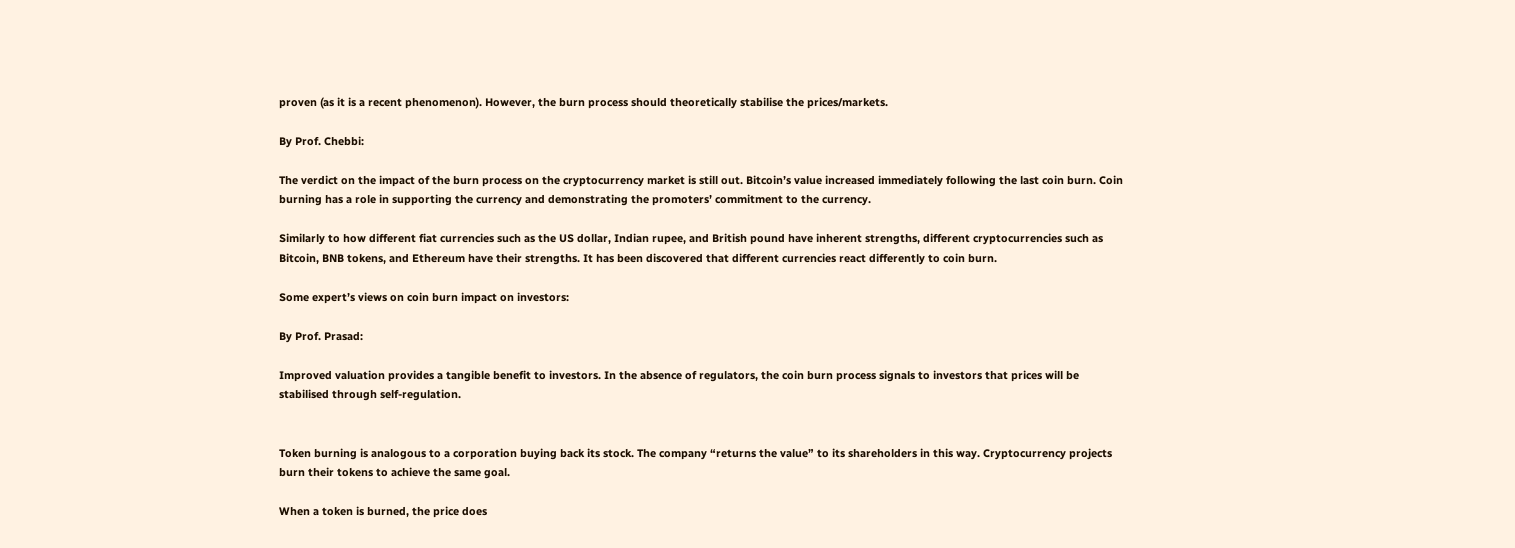proven (as it is a recent phenomenon). However, the burn process should theoretically stabilise the prices/markets.

By Prof. Chebbi:

The verdict on the impact of the burn process on the cryptocurrency market is still out. Bitcoin’s value increased immediately following the last coin burn. Coin burning has a role in supporting the currency and demonstrating the promoters’ commitment to the currency.

Similarly to how different fiat currencies such as the US dollar, Indian rupee, and British pound have inherent strengths, different cryptocurrencies such as Bitcoin, BNB tokens, and Ethereum have their strengths. It has been discovered that different currencies react differently to coin burn.

Some expert’s views on coin burn impact on investors:

By Prof. Prasad:

Improved valuation provides a tangible benefit to investors. In the absence of regulators, the coin burn process signals to investors that prices will be stabilised through self-regulation.


Token burning is analogous to a corporation buying back its stock. The company “returns the value” to its shareholders in this way. Cryptocurrency projects burn their tokens to achieve the same goal.

When a token is burned, the price does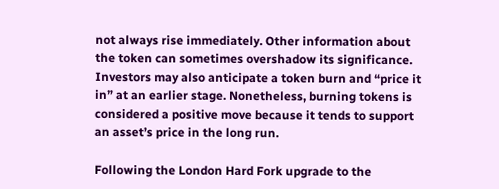not always rise immediately. Other information about the token can sometimes overshadow its significance. Investors may also anticipate a token burn and “price it in” at an earlier stage. Nonetheless, burning tokens is considered a positive move because it tends to support an asset’s price in the long run.

Following the London Hard Fork upgrade to the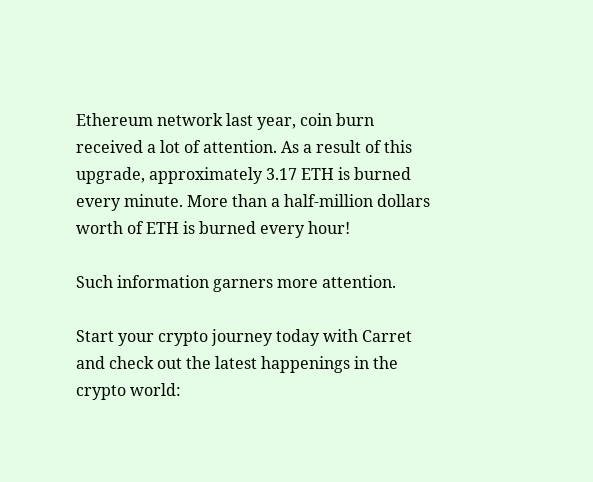Ethereum network last year, coin burn received a lot of attention. As a result of this upgrade, approximately 3.17 ETH is burned every minute. More than a half-million dollars worth of ETH is burned every hour!

Such information garners more attention.

Start your crypto journey today with Carret and check out the latest happenings in the crypto world: